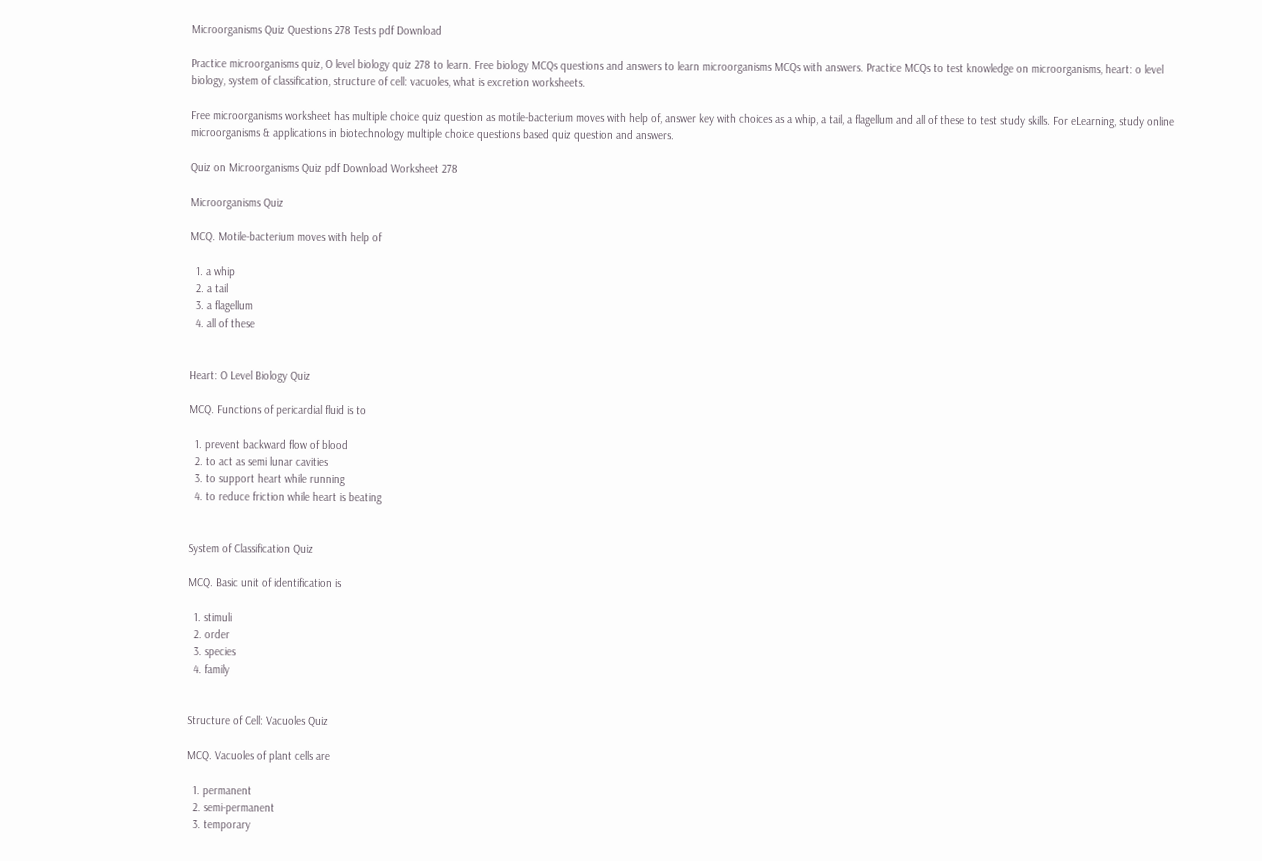Microorganisms Quiz Questions 278 Tests pdf Download

Practice microorganisms quiz, O level biology quiz 278 to learn. Free biology MCQs questions and answers to learn microorganisms MCQs with answers. Practice MCQs to test knowledge on microorganisms, heart: o level biology, system of classification, structure of cell: vacuoles, what is excretion worksheets.

Free microorganisms worksheet has multiple choice quiz question as motile-bacterium moves with help of, answer key with choices as a whip, a tail, a flagellum and all of these to test study skills. For eLearning, study online microorganisms & applications in biotechnology multiple choice questions based quiz question and answers.

Quiz on Microorganisms Quiz pdf Download Worksheet 278

Microorganisms Quiz

MCQ. Motile-bacterium moves with help of

  1. a whip
  2. a tail
  3. a flagellum
  4. all of these


Heart: O Level Biology Quiz

MCQ. Functions of pericardial fluid is to

  1. prevent backward flow of blood
  2. to act as semi lunar cavities
  3. to support heart while running
  4. to reduce friction while heart is beating


System of Classification Quiz

MCQ. Basic unit of identification is

  1. stimuli
  2. order
  3. species
  4. family


Structure of Cell: Vacuoles Quiz

MCQ. Vacuoles of plant cells are

  1. permanent
  2. semi-permanent
  3. temporary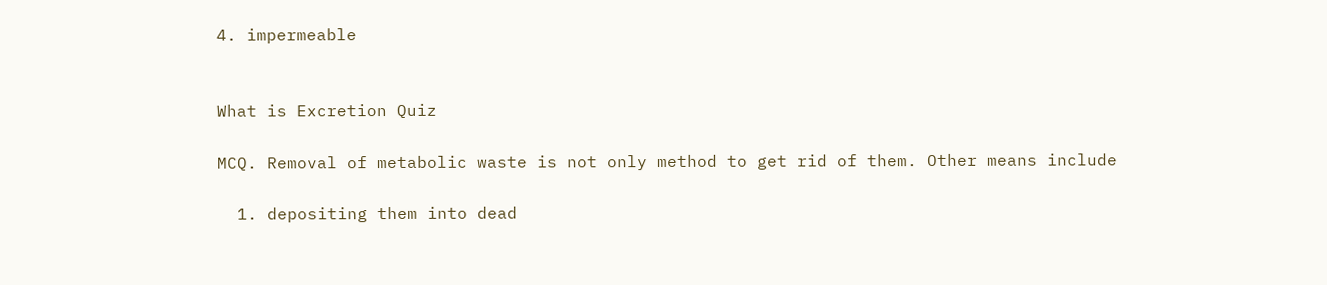4. impermeable


What is Excretion Quiz

MCQ. Removal of metabolic waste is not only method to get rid of them. Other means include

  1. depositing them into dead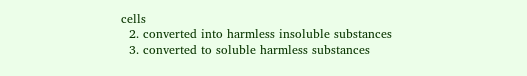cells
  2. converted into harmless insoluble substances
  3. converted to soluble harmless substances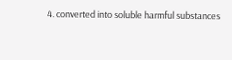4. converted into soluble harmful substances